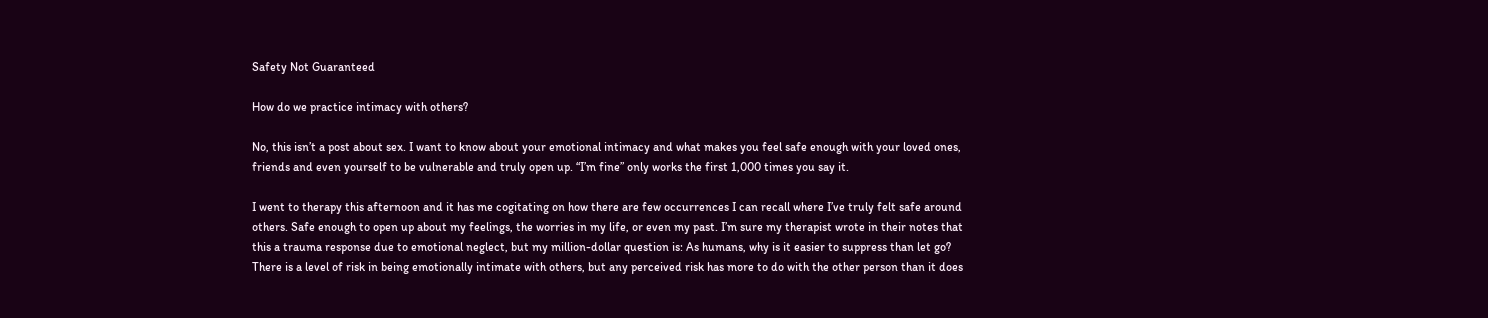Safety Not Guaranteed

How do we practice intimacy with others?

No, this isn’t a post about sex. I want to know about your emotional intimacy and what makes you feel safe enough with your loved ones, friends and even yourself to be vulnerable and truly open up. “I’m fine” only works the first 1,000 times you say it.

I went to therapy this afternoon and it has me cogitating on how there are few occurrences I can recall where I’ve truly felt safe around others. Safe enough to open up about my feelings, the worries in my life, or even my past. I’m sure my therapist wrote in their notes that this a trauma response due to emotional neglect, but my million-dollar question is: As humans, why is it easier to suppress than let go? There is a level of risk in being emotionally intimate with others, but any perceived risk has more to do with the other person than it does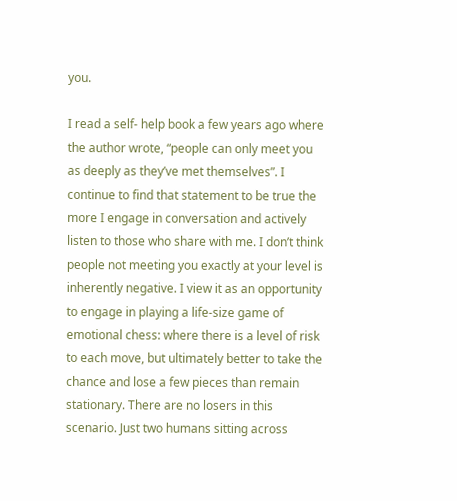you.

I read a self- help book a few years ago where the author wrote, “people can only meet you as deeply as they’ve met themselves”. I continue to find that statement to be true the more I engage in conversation and actively listen to those who share with me. I don’t think people not meeting you exactly at your level is inherently negative. I view it as an opportunity to engage in playing a life-size game of emotional chess: where there is a level of risk to each move, but ultimately better to take the chance and lose a few pieces than remain stationary. There are no losers in this scenario. Just two humans sitting across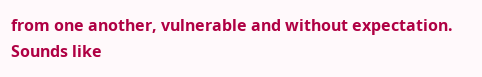from one another, vulnerable and without expectation. Sounds like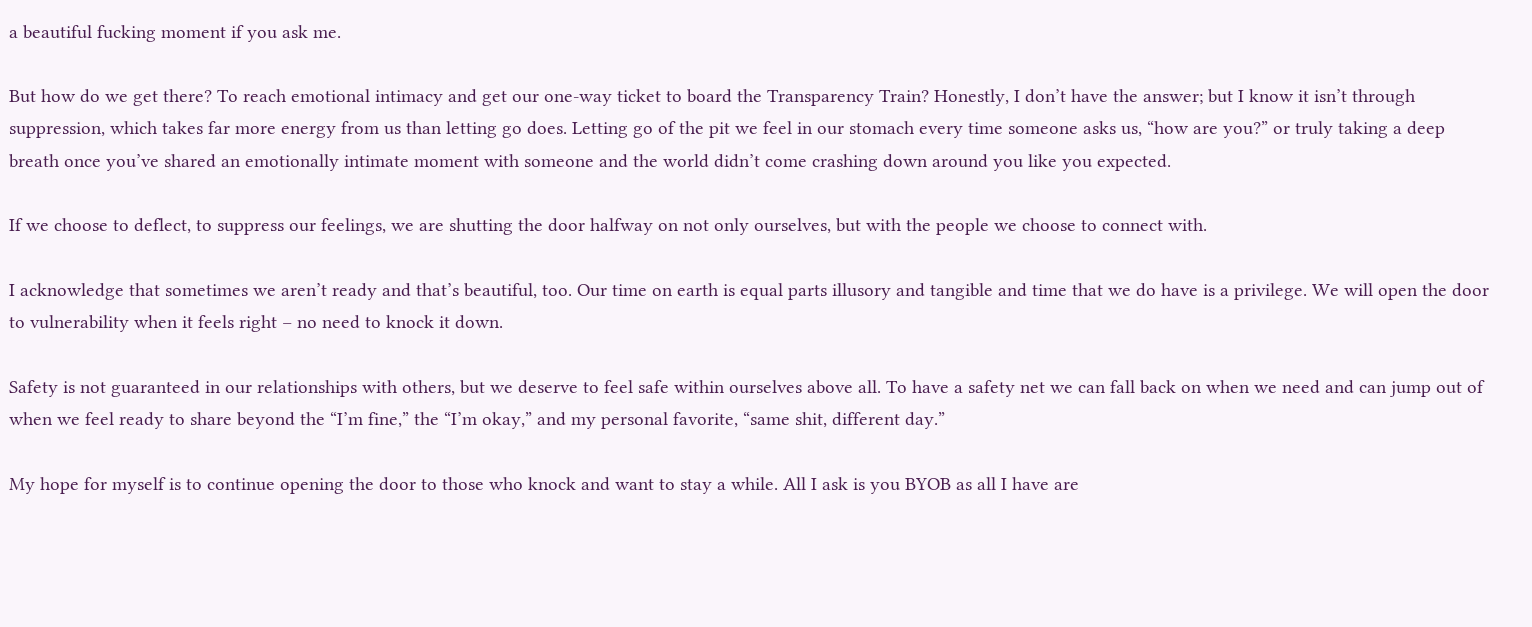a beautiful fucking moment if you ask me.

But how do we get there? To reach emotional intimacy and get our one-way ticket to board the Transparency Train? Honestly, I don’t have the answer; but I know it isn’t through suppression, which takes far more energy from us than letting go does. Letting go of the pit we feel in our stomach every time someone asks us, “how are you?” or truly taking a deep breath once you’ve shared an emotionally intimate moment with someone and the world didn’t come crashing down around you like you expected.

If we choose to deflect, to suppress our feelings, we are shutting the door halfway on not only ourselves, but with the people we choose to connect with.

I acknowledge that sometimes we aren’t ready and that’s beautiful, too. Our time on earth is equal parts illusory and tangible and time that we do have is a privilege. We will open the door to vulnerability when it feels right – no need to knock it down.

Safety is not guaranteed in our relationships with others, but we deserve to feel safe within ourselves above all. To have a safety net we can fall back on when we need and can jump out of when we feel ready to share beyond the “I’m fine,” the “I’m okay,” and my personal favorite, “same shit, different day.”

My hope for myself is to continue opening the door to those who knock and want to stay a while. All I ask is you BYOB as all I have are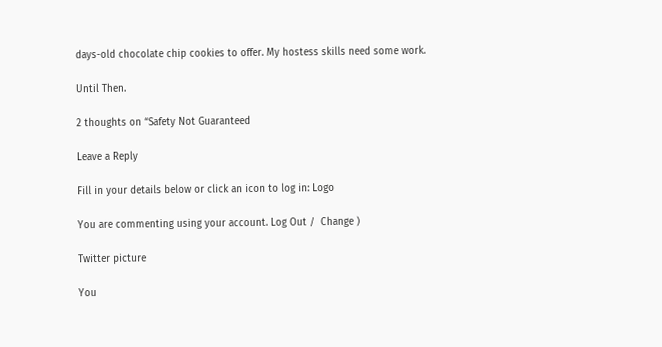days-old chocolate chip cookies to offer. My hostess skills need some work.

Until Then.

2 thoughts on “Safety Not Guaranteed

Leave a Reply

Fill in your details below or click an icon to log in: Logo

You are commenting using your account. Log Out /  Change )

Twitter picture

You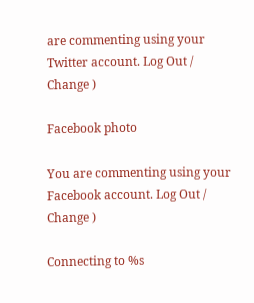are commenting using your Twitter account. Log Out /  Change )

Facebook photo

You are commenting using your Facebook account. Log Out /  Change )

Connecting to %s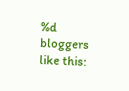%d bloggers like this: